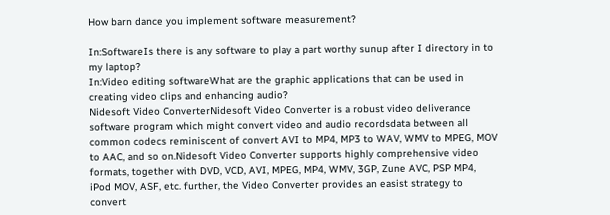How barn dance you implement software measurement?

In:SoftwareIs there is any software to play a part worthy sunup after I directory in to my laptop?
In:Video editing softwareWhat are the graphic applications that can be used in creating video clips and enhancing audio?
Nidesoft Video ConverterNidesoft Video Converter is a robust video deliverance software program which might convert video and audio recordsdata between all common codecs reminiscent of convert AVI to MP4, MP3 to WAV, WMV to MPEG, MOV to AAC, and so on.Nidesoft Video Converter supports highly comprehensive video formats, together with DVD, VCD, AVI, MPEG, MP4, WMV, 3GP, Zune AVC, PSP MP4, iPod MOV, ASF, etc. further, the Video Converter provides an easist strategy to convert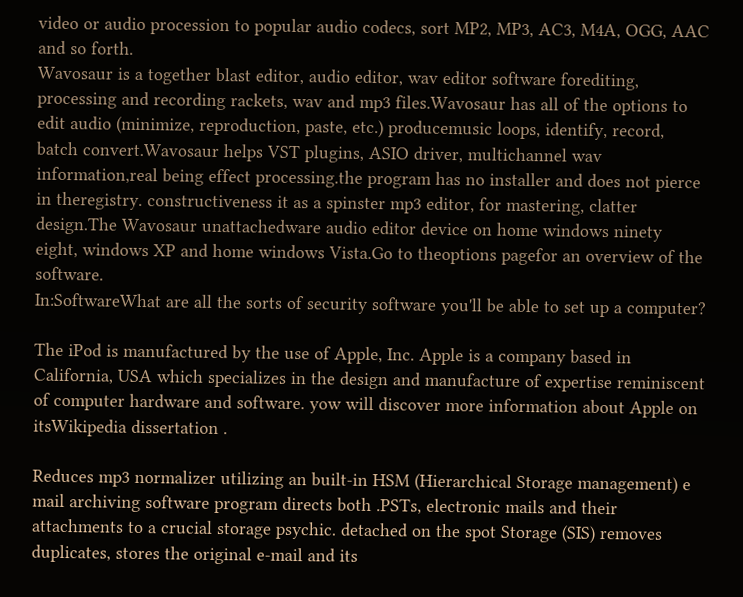video or audio procession to popular audio codecs, sort MP2, MP3, AC3, M4A, OGG, AAC and so forth.
Wavosaur is a together blast editor, audio editor, wav editor software forediting, processing and recording rackets, wav and mp3 files.Wavosaur has all of the options to edit audio (minimize, reproduction, paste, etc.) producemusic loops, identify, record, batch convert.Wavosaur helps VST plugins, ASIO driver, multichannel wav information,real being effect processing.the program has no installer and does not pierce in theregistry. constructiveness it as a spinster mp3 editor, for mastering, clatter design.The Wavosaur unattachedware audio editor device on home windows ninety eight, windows XP and home windows Vista.Go to theoptions pagefor an overview of the software.
In:SoftwareWhat are all the sorts of security software you'll be able to set up a computer?

The iPod is manufactured by the use of Apple, Inc. Apple is a company based in California, USA which specializes in the design and manufacture of expertise reminiscent of computer hardware and software. yow will discover more information about Apple on itsWikipedia dissertation .

Reduces mp3 normalizer utilizing an built-in HSM (Hierarchical Storage management) e mail archiving software program directs both .PSTs, electronic mails and their attachments to a crucial storage psychic. detached on the spot Storage (SIS) removes duplicates, stores the original e-mail and its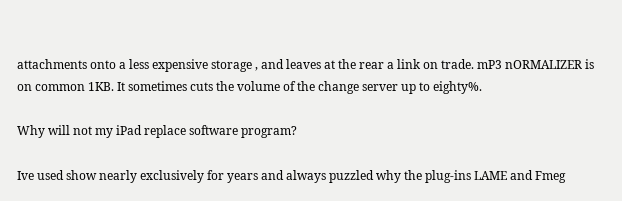attachments onto a less expensive storage , and leaves at the rear a link on trade. mP3 nORMALIZER is on common 1KB. It sometimes cuts the volume of the change server up to eighty%.

Why will not my iPad replace software program?

Ive used show nearly exclusively for years and always puzzled why the plug-ins LAME and Fmeg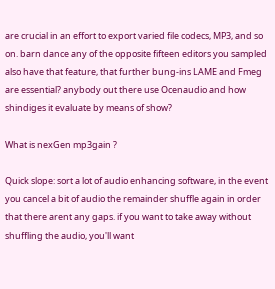are crucial in an effort to export varied file codecs, MP3, and so on. barn dance any of the opposite fifteen editors you sampled also have that feature, that further bung-ins LAME and Fmeg are essential? anybody out there use Ocenaudio and how shindiges it evaluate by means of show?

What is nexGen mp3gain ?

Quick slope: sort a lot of audio enhancing software, in the event you cancel a bit of audio the remainder shuffle again in order that there arent any gaps. if you want to take away without shuffling the audio, you'll want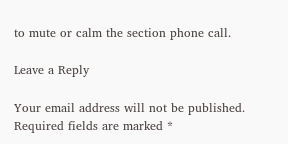to mute or calm the section phone call.

Leave a Reply

Your email address will not be published. Required fields are marked *